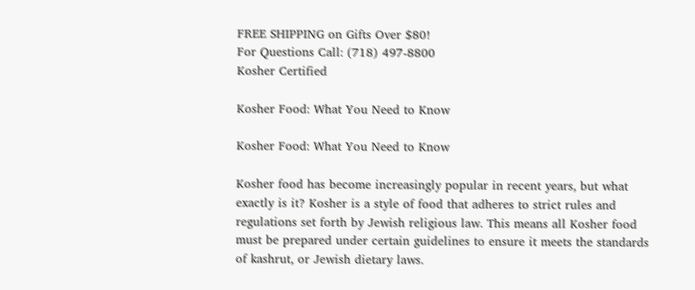FREE SHIPPING on Gifts Over $80!
For Questions Call: (718) 497-8800
Kosher Certified

Kosher Food: What You Need to Know

Kosher Food: What You Need to Know

Kosher food has become increasingly popular in recent years, but what exactly is it? Kosher is a style of food that adheres to strict rules and regulations set forth by Jewish religious law. This means all Kosher food must be prepared under certain guidelines to ensure it meets the standards of kashrut, or Jewish dietary laws.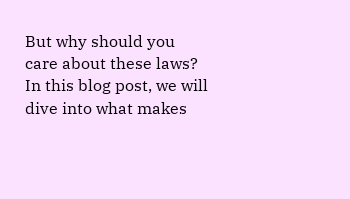But why should you care about these laws? In this blog post, we will dive into what makes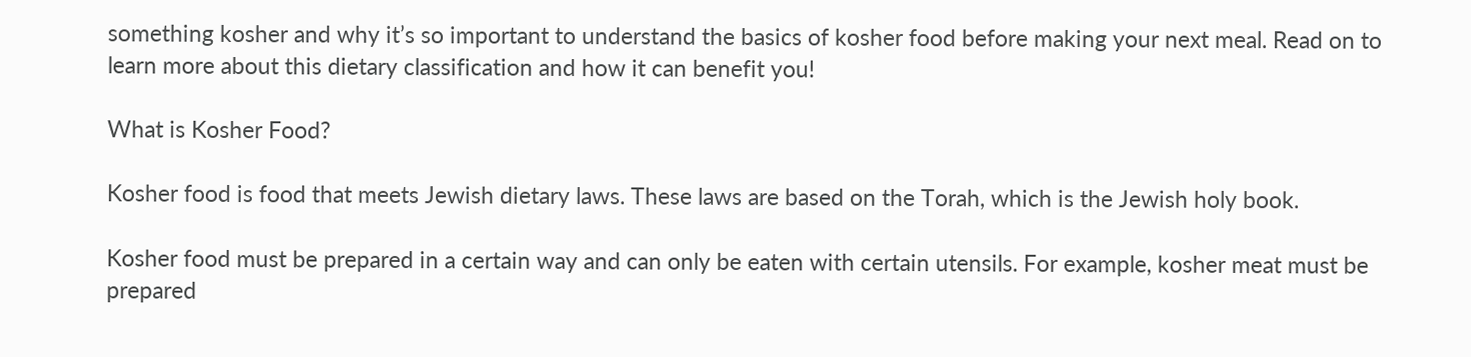something kosher and why it’s so important to understand the basics of kosher food before making your next meal. Read on to learn more about this dietary classification and how it can benefit you!

What is Kosher Food?

Kosher food is food that meets Jewish dietary laws. These laws are based on the Torah, which is the Jewish holy book.

Kosher food must be prepared in a certain way and can only be eaten with certain utensils. For example, kosher meat must be prepared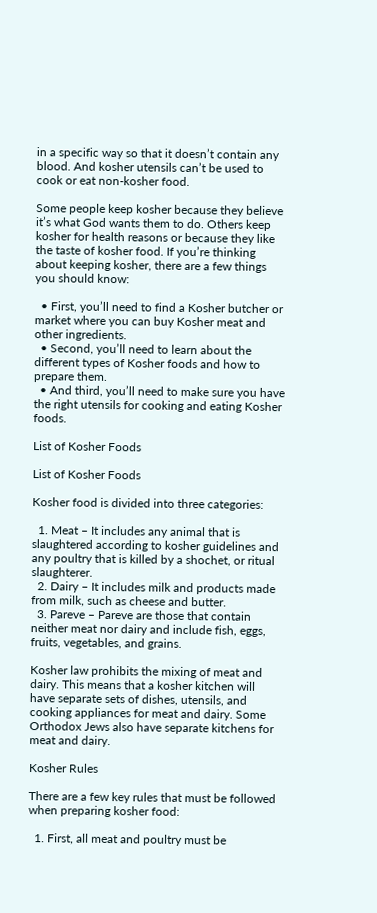in a specific way so that it doesn’t contain any blood. And kosher utensils can’t be used to cook or eat non-kosher food.

Some people keep kosher because they believe it’s what God wants them to do. Others keep kosher for health reasons or because they like the taste of kosher food. If you’re thinking about keeping kosher, there are a few things you should know:

  • First, you’ll need to find a Kosher butcher or market where you can buy Kosher meat and other ingredients.
  • Second, you’ll need to learn about the different types of Kosher foods and how to prepare them.
  • And third, you’ll need to make sure you have the right utensils for cooking and eating Kosher foods.

List of Kosher Foods

List of Kosher Foods

Kosher food is divided into three categories:

  1. Meat – It includes any animal that is slaughtered according to kosher guidelines and any poultry that is killed by a shochet, or ritual slaughterer.
  2. Dairy – It includes milk and products made from milk, such as cheese and butter.
  3. Pareve – Pareve are those that contain neither meat nor dairy and include fish, eggs, fruits, vegetables, and grains.

Kosher law prohibits the mixing of meat and dairy. This means that a kosher kitchen will have separate sets of dishes, utensils, and cooking appliances for meat and dairy. Some Orthodox Jews also have separate kitchens for meat and dairy.

Kosher Rules

There are a few key rules that must be followed when preparing kosher food:

  1. First, all meat and poultry must be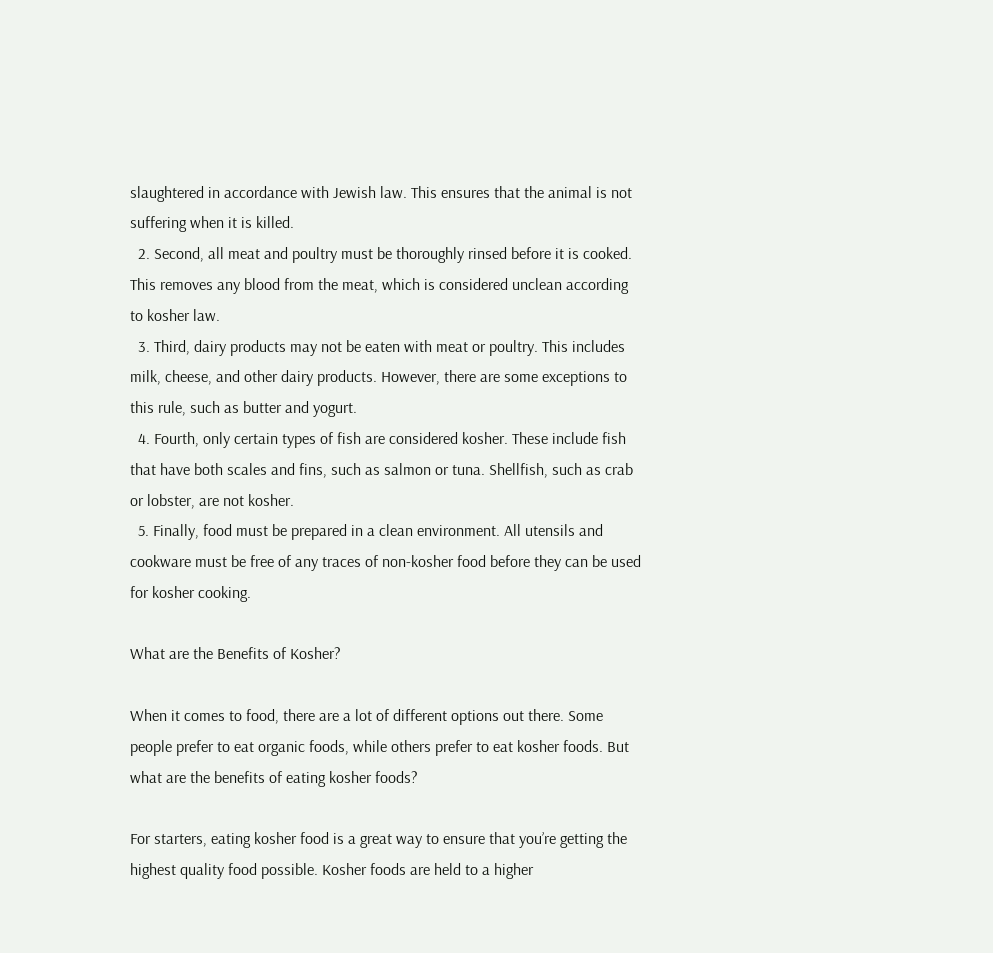slaughtered in accordance with Jewish law. This ensures that the animal is not suffering when it is killed.
  2. Second, all meat and poultry must be thoroughly rinsed before it is cooked. This removes any blood from the meat, which is considered unclean according to kosher law.
  3. Third, dairy products may not be eaten with meat or poultry. This includes milk, cheese, and other dairy products. However, there are some exceptions to this rule, such as butter and yogurt.
  4. Fourth, only certain types of fish are considered kosher. These include fish that have both scales and fins, such as salmon or tuna. Shellfish, such as crab or lobster, are not kosher.
  5. Finally, food must be prepared in a clean environment. All utensils and cookware must be free of any traces of non-kosher food before they can be used for kosher cooking.

What are the Benefits of Kosher?

When it comes to food, there are a lot of different options out there. Some people prefer to eat organic foods, while others prefer to eat kosher foods. But what are the benefits of eating kosher foods?

For starters, eating kosher food is a great way to ensure that you’re getting the highest quality food possible. Kosher foods are held to a higher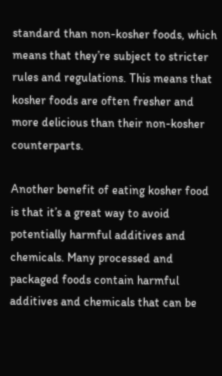standard than non-kosher foods, which means that they’re subject to stricter rules and regulations. This means that kosher foods are often fresher and more delicious than their non-kosher counterparts.

Another benefit of eating kosher food is that it’s a great way to avoid potentially harmful additives and chemicals. Many processed and packaged foods contain harmful additives and chemicals that can be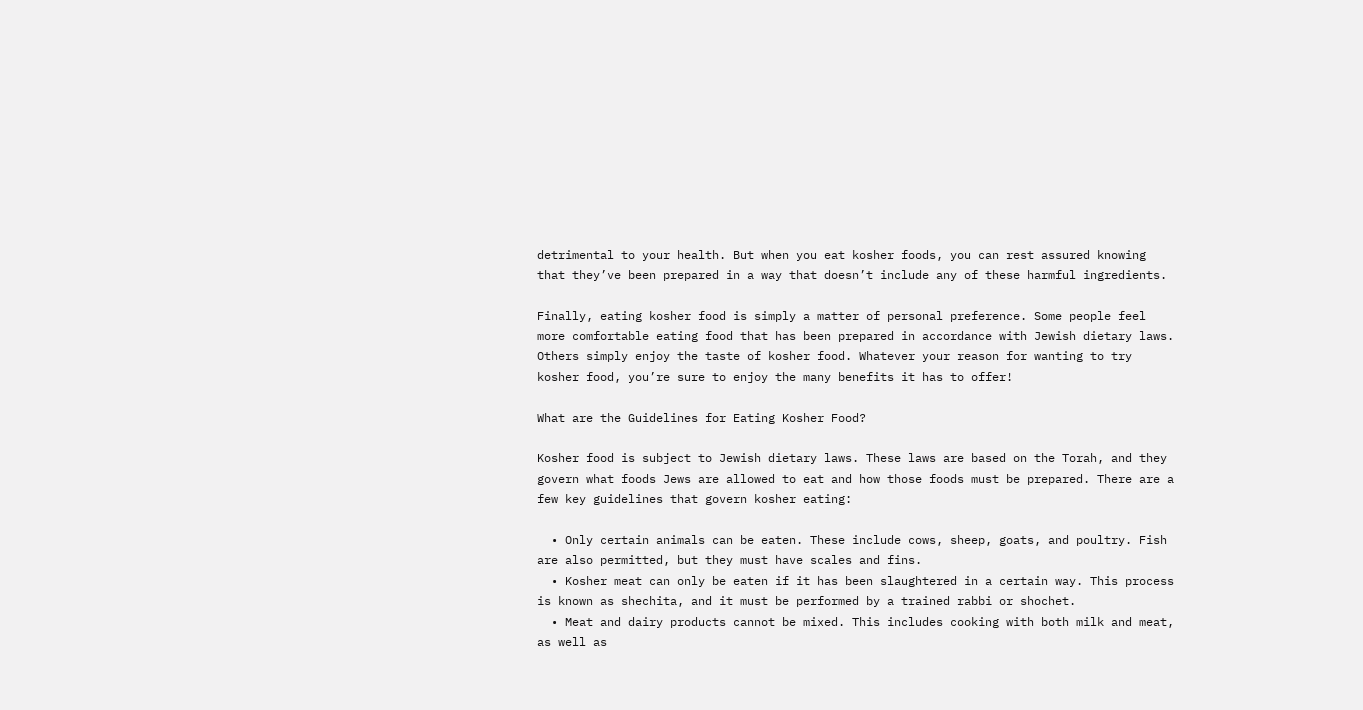detrimental to your health. But when you eat kosher foods, you can rest assured knowing that they’ve been prepared in a way that doesn’t include any of these harmful ingredients.

Finally, eating kosher food is simply a matter of personal preference. Some people feel more comfortable eating food that has been prepared in accordance with Jewish dietary laws. Others simply enjoy the taste of kosher food. Whatever your reason for wanting to try kosher food, you’re sure to enjoy the many benefits it has to offer!

What are the Guidelines for Eating Kosher Food?

Kosher food is subject to Jewish dietary laws. These laws are based on the Torah, and they govern what foods Jews are allowed to eat and how those foods must be prepared. There are a few key guidelines that govern kosher eating:

  • Only certain animals can be eaten. These include cows, sheep, goats, and poultry. Fish are also permitted, but they must have scales and fins.
  • Kosher meat can only be eaten if it has been slaughtered in a certain way. This process is known as shechita, and it must be performed by a trained rabbi or shochet.
  • Meat and dairy products cannot be mixed. This includes cooking with both milk and meat, as well as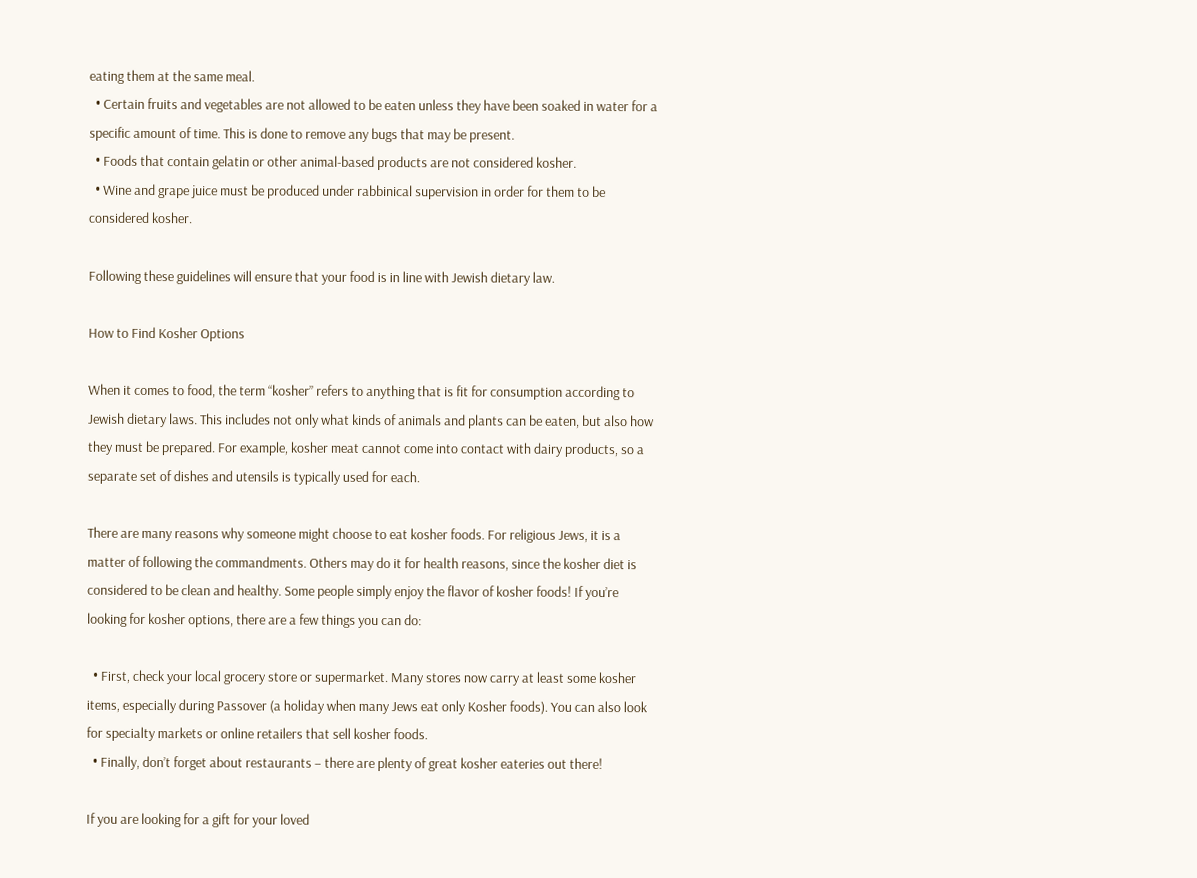eating them at the same meal.
  • Certain fruits and vegetables are not allowed to be eaten unless they have been soaked in water for a specific amount of time. This is done to remove any bugs that may be present.
  • Foods that contain gelatin or other animal-based products are not considered kosher.
  • Wine and grape juice must be produced under rabbinical supervision in order for them to be considered kosher.

Following these guidelines will ensure that your food is in line with Jewish dietary law.

How to Find Kosher Options

When it comes to food, the term “kosher” refers to anything that is fit for consumption according to Jewish dietary laws. This includes not only what kinds of animals and plants can be eaten, but also how they must be prepared. For example, kosher meat cannot come into contact with dairy products, so a separate set of dishes and utensils is typically used for each.

There are many reasons why someone might choose to eat kosher foods. For religious Jews, it is a matter of following the commandments. Others may do it for health reasons, since the kosher diet is considered to be clean and healthy. Some people simply enjoy the flavor of kosher foods! If you’re looking for kosher options, there are a few things you can do:

  • First, check your local grocery store or supermarket. Many stores now carry at least some kosher items, especially during Passover (a holiday when many Jews eat only Kosher foods). You can also look for specialty markets or online retailers that sell kosher foods.
  • Finally, don’t forget about restaurants – there are plenty of great kosher eateries out there!

If you are looking for a gift for your loved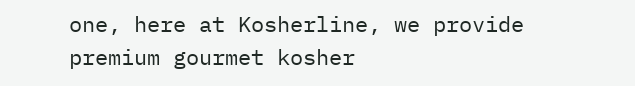one, here at Kosherline, we provide premium gourmet kosher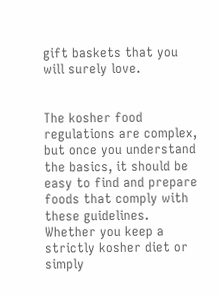gift baskets that you will surely love.


The kosher food regulations are complex, but once you understand the basics, it should be easy to find and prepare foods that comply with these guidelines. Whether you keep a strictly kosher diet or simply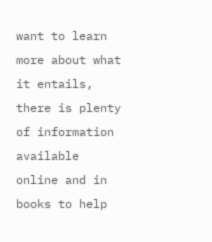want to learn more about what it entails, there is plenty of information available online and in books to help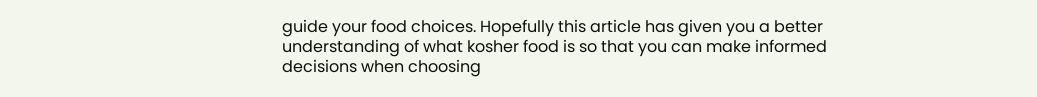guide your food choices. Hopefully this article has given you a better understanding of what kosher food is so that you can make informed decisions when choosing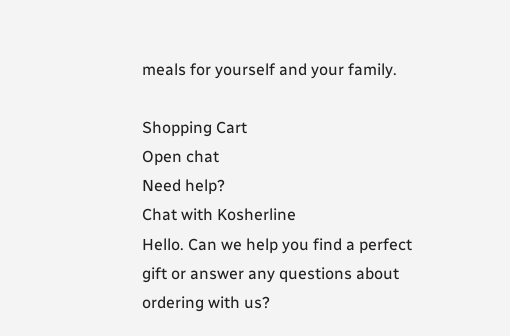meals for yourself and your family.

Shopping Cart
Open chat
Need help?
Chat with Kosherline
Hello. Can we help you find a perfect gift or answer any questions about ordering with us?